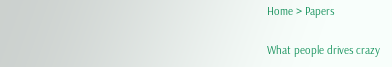Home > Papers

What people drives crazy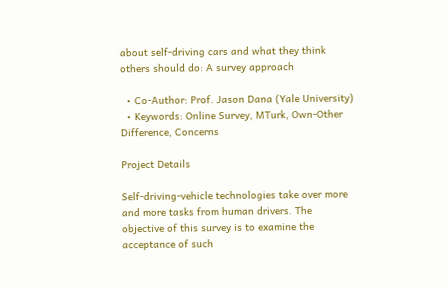about self-driving cars and what they think others should do: A survey approach

  • Co-Author: Prof. Jason Dana (Yale University)
  • Keywords: Online Survey, MTurk, Own-Other Difference, Concerns

Project Details

Self-driving-vehicle technologies take over more and more tasks from human drivers. The objective of this survey is to examine the acceptance of such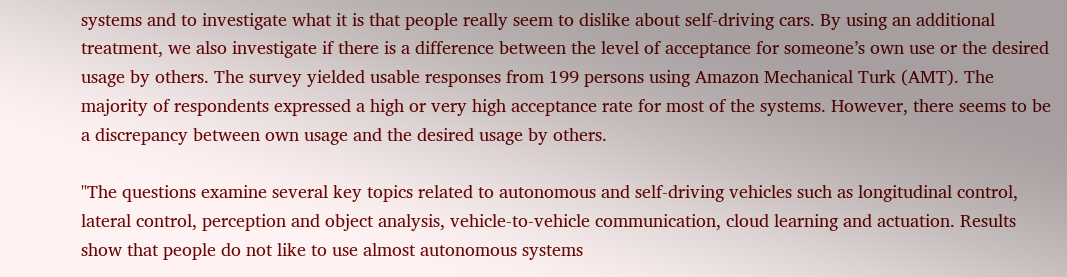systems and to investigate what it is that people really seem to dislike about self-driving cars. By using an additional treatment, we also investigate if there is a difference between the level of acceptance for someone’s own use or the desired usage by others. The survey yielded usable responses from 199 persons using Amazon Mechanical Turk (AMT). The majority of respondents expressed a high or very high acceptance rate for most of the systems. However, there seems to be a discrepancy between own usage and the desired usage by others.

"The questions examine several key topics related to autonomous and self-driving vehicles such as longitudinal control, lateral control, perception and object analysis, vehicle-to-vehicle communication, cloud learning and actuation. Results show that people do not like to use almost autonomous systems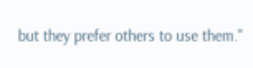but they prefer others to use them."